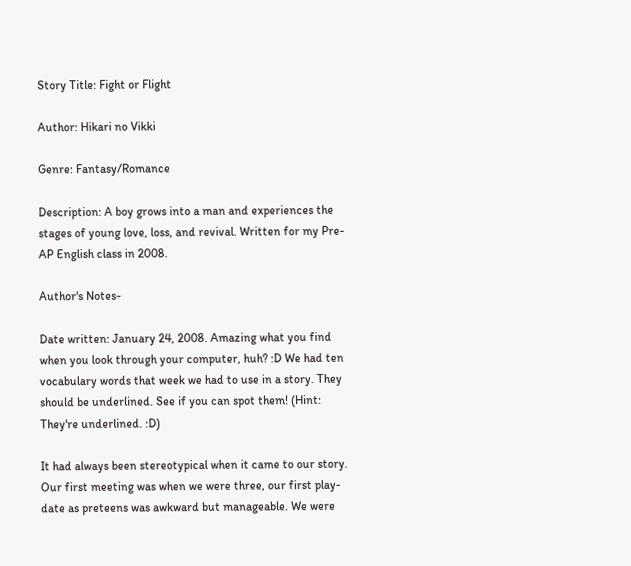Story Title: Fight or Flight

Author: Hikari no Vikki

Genre: Fantasy/Romance

Description: A boy grows into a man and experiences the stages of young love, loss, and revival. Written for my Pre-AP English class in 2008.

Author's Notes-

Date written: January 24, 2008. Amazing what you find when you look through your computer, huh? :D We had ten vocabulary words that week we had to use in a story. They should be underlined. See if you can spot them! (Hint: They're underlined. :D)

It had always been stereotypical when it came to our story. Our first meeting was when we were three, our first play-date as preteens was awkward but manageable. We were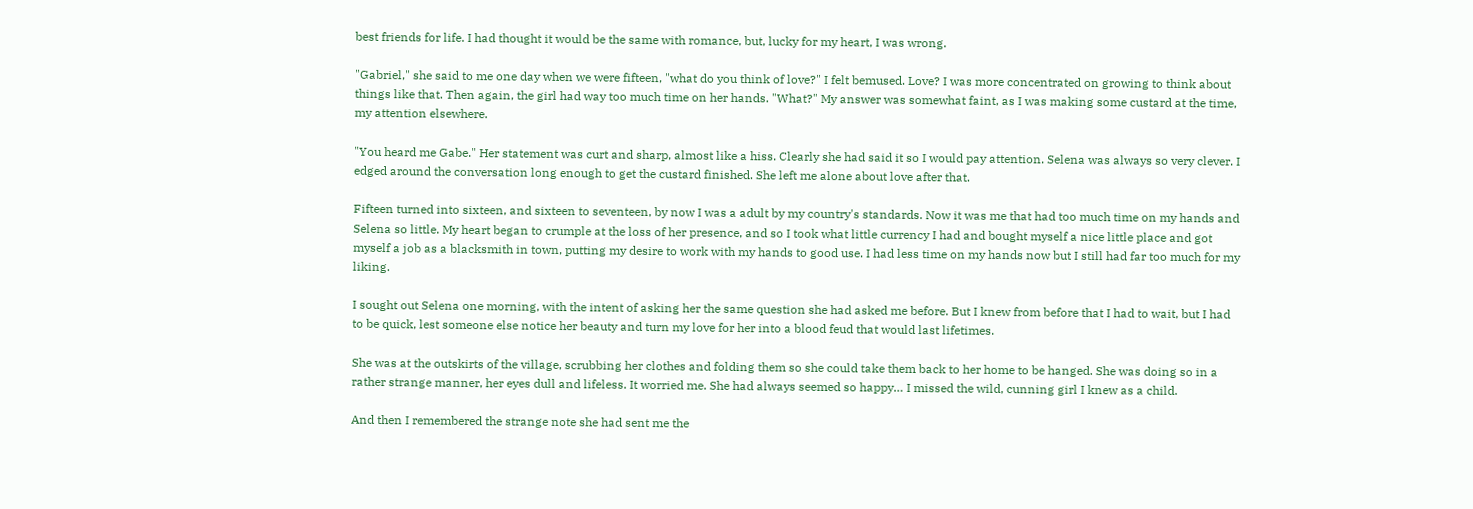best friends for life. I had thought it would be the same with romance, but, lucky for my heart, I was wrong.

"Gabriel," she said to me one day when we were fifteen, "what do you think of love?" I felt bemused. Love? I was more concentrated on growing to think about things like that. Then again, the girl had way too much time on her hands. "What?" My answer was somewhat faint, as I was making some custard at the time, my attention elsewhere.

"You heard me Gabe." Her statement was curt and sharp, almost like a hiss. Clearly she had said it so I would pay attention. Selena was always so very clever. I edged around the conversation long enough to get the custard finished. She left me alone about love after that.

Fifteen turned into sixteen, and sixteen to seventeen, by now I was a adult by my country's standards. Now it was me that had too much time on my hands and Selena so little. My heart began to crumple at the loss of her presence, and so I took what little currency I had and bought myself a nice little place and got myself a job as a blacksmith in town, putting my desire to work with my hands to good use. I had less time on my hands now but I still had far too much for my liking.

I sought out Selena one morning, with the intent of asking her the same question she had asked me before. But I knew from before that I had to wait, but I had to be quick, lest someone else notice her beauty and turn my love for her into a blood feud that would last lifetimes.

She was at the outskirts of the village, scrubbing her clothes and folding them so she could take them back to her home to be hanged. She was doing so in a rather strange manner, her eyes dull and lifeless. It worried me. She had always seemed so happy… I missed the wild, cunning girl I knew as a child.

And then I remembered the strange note she had sent me the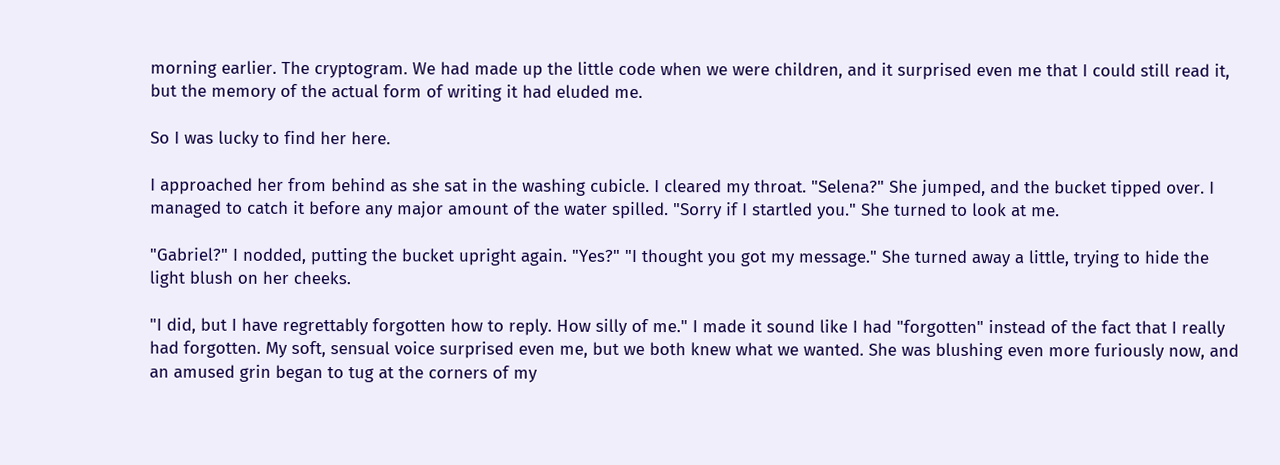morning earlier. The cryptogram. We had made up the little code when we were children, and it surprised even me that I could still read it, but the memory of the actual form of writing it had eluded me.

So I was lucky to find her here.

I approached her from behind as she sat in the washing cubicle. I cleared my throat. "Selena?" She jumped, and the bucket tipped over. I managed to catch it before any major amount of the water spilled. "Sorry if I startled you." She turned to look at me.

"Gabriel?" I nodded, putting the bucket upright again. "Yes?" "I thought you got my message." She turned away a little, trying to hide the light blush on her cheeks.

"I did, but I have regrettably forgotten how to reply. How silly of me." I made it sound like I had "forgotten" instead of the fact that I really had forgotten. My soft, sensual voice surprised even me, but we both knew what we wanted. She was blushing even more furiously now, and an amused grin began to tug at the corners of my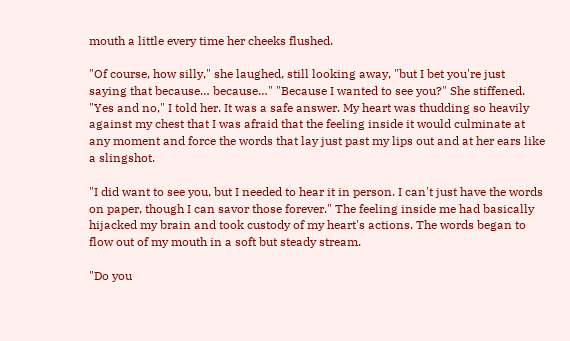mouth a little every time her cheeks flushed.

"Of course, how silly," she laughed, still looking away, "but I bet you're just saying that because… because…" "Because I wanted to see you?" She stiffened. "Yes and no," I told her. It was a safe answer. My heart was thudding so heavily against my chest that I was afraid that the feeling inside it would culminate at any moment and force the words that lay just past my lips out and at her ears like a slingshot.

"I did want to see you, but I needed to hear it in person. I can't just have the words on paper, though I can savor those forever." The feeling inside me had basically hijacked my brain and took custody of my heart's actions. The words began to flow out of my mouth in a soft but steady stream.

"Do you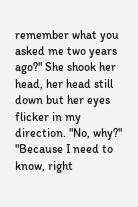remember what you asked me two years ago?" She shook her head, her head still down but her eyes flicker in my direction. "No, why?" "Because I need to know, right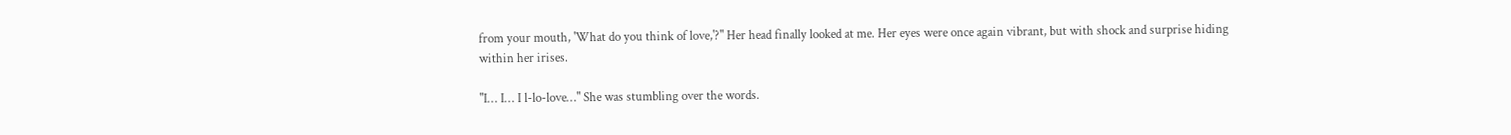from your mouth, 'What do you think of love,'?" Her head finally looked at me. Her eyes were once again vibrant, but with shock and surprise hiding within her irises.

"I… I… I l-lo-love…" She was stumbling over the words.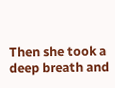Then she took a deep breath and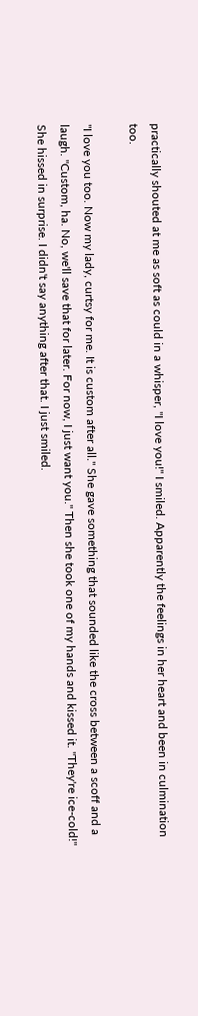practically shouted at me as soft as could in a whisper, "I love you!" I smiled. Apparently the feelings in her heart and been in culmination too.

"I love you too. Now my lady, curtsy for me. It is custom after all." She gave something that sounded like the cross between a scoff and a laugh. "Custom, ha. No, we'll save that for later. For now, I just want you." Then she took one of my hands and kissed it. "They're ice-cold!" She hissed in surprise. I didn't say anything after that. I just smiled.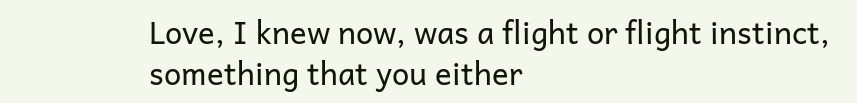Love, I knew now, was a flight or flight instinct, something that you either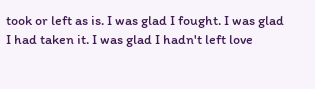took or left as is. I was glad I fought. I was glad I had taken it. I was glad I hadn't left love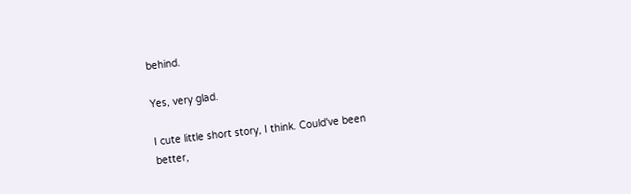behind.

Yes, very glad.

I cute little short story, I think. Could've been better,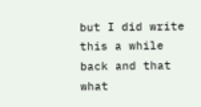but I did write this a while back and that what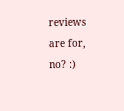reviews are for, no? :)